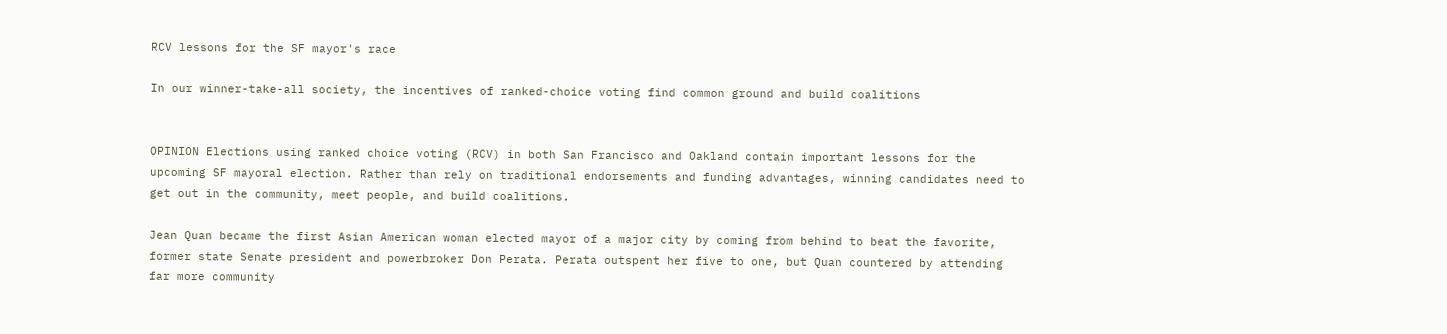RCV lessons for the SF mayor's race

In our winner-take-all society, the incentives of ranked-choice voting find common ground and build coalitions


OPINION Elections using ranked choice voting (RCV) in both San Francisco and Oakland contain important lessons for the upcoming SF mayoral election. Rather than rely on traditional endorsements and funding advantages, winning candidates need to get out in the community, meet people, and build coalitions.

Jean Quan became the first Asian American woman elected mayor of a major city by coming from behind to beat the favorite, former state Senate president and powerbroker Don Perata. Perata outspent her five to one, but Quan countered by attending far more community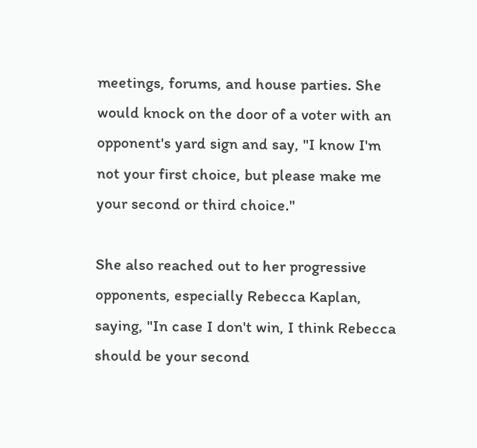meetings, forums, and house parties. She would knock on the door of a voter with an opponent's yard sign and say, "I know I'm not your first choice, but please make me your second or third choice."

She also reached out to her progressive opponents, especially Rebecca Kaplan, saying, "In case I don't win, I think Rebecca should be your second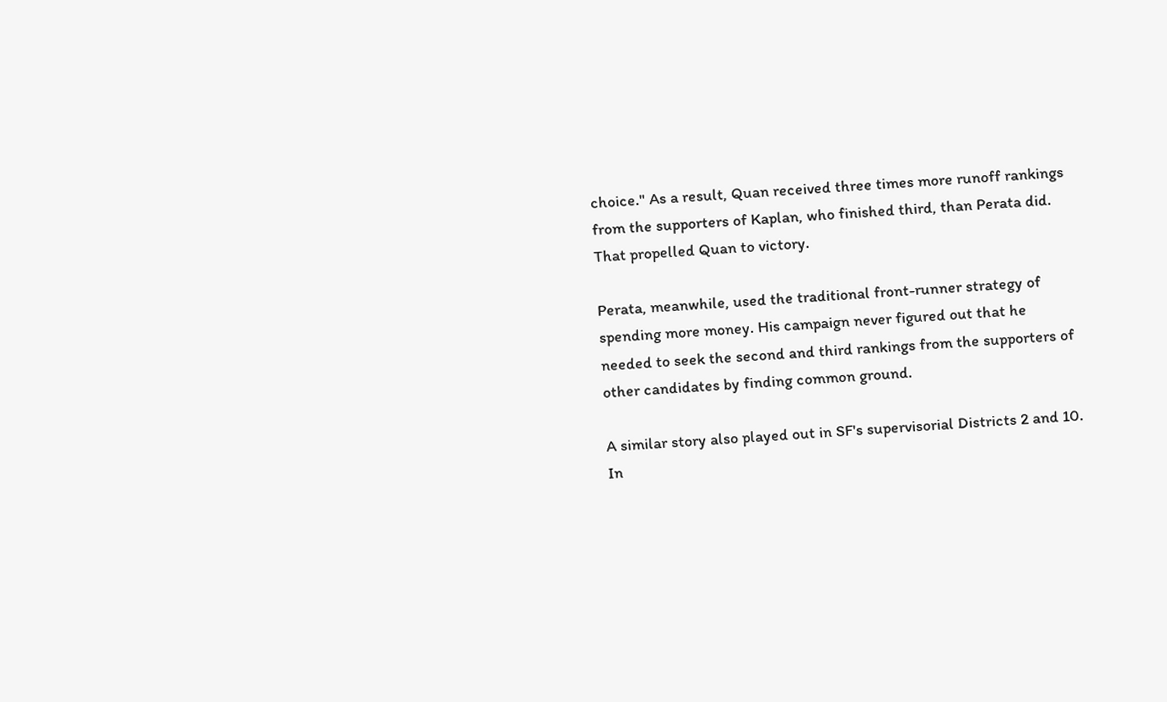choice." As a result, Quan received three times more runoff rankings from the supporters of Kaplan, who finished third, than Perata did. That propelled Quan to victory.

Perata, meanwhile, used the traditional front-runner strategy of spending more money. His campaign never figured out that he needed to seek the second and third rankings from the supporters of other candidates by finding common ground.

A similar story also played out in SF's supervisorial Districts 2 and 10. In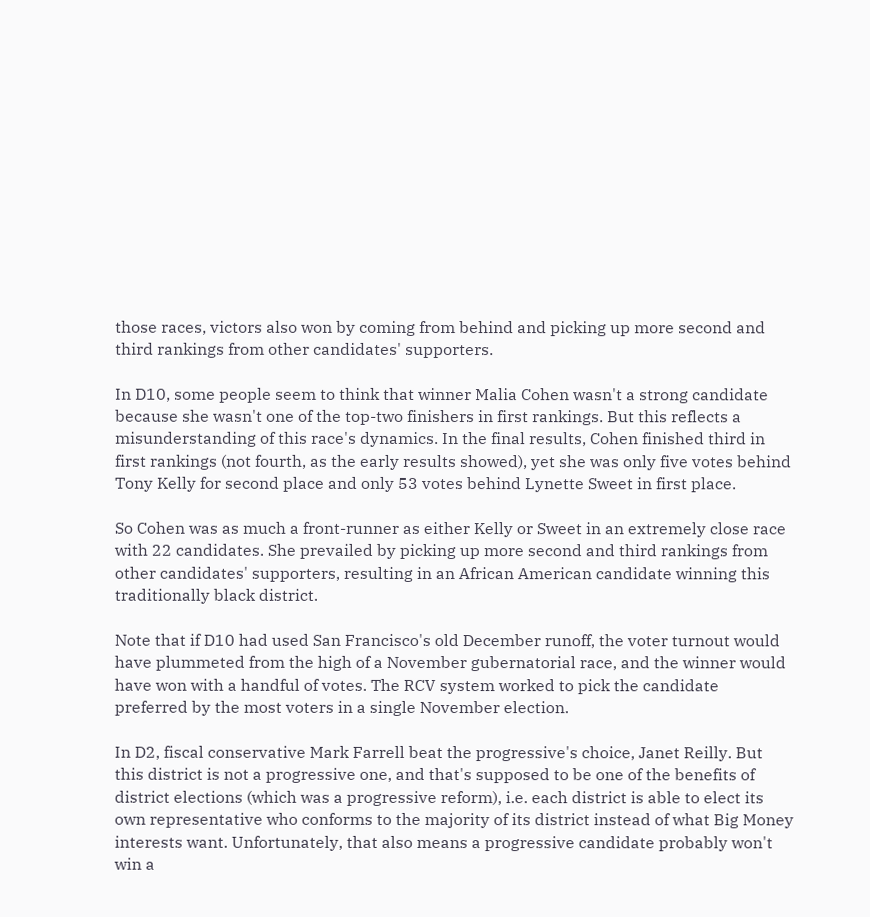those races, victors also won by coming from behind and picking up more second and third rankings from other candidates' supporters.

In D10, some people seem to think that winner Malia Cohen wasn't a strong candidate because she wasn't one of the top-two finishers in first rankings. But this reflects a misunderstanding of this race's dynamics. In the final results, Cohen finished third in first rankings (not fourth, as the early results showed), yet she was only five votes behind Tony Kelly for second place and only 53 votes behind Lynette Sweet in first place.

So Cohen was as much a front-runner as either Kelly or Sweet in an extremely close race with 22 candidates. She prevailed by picking up more second and third rankings from other candidates' supporters, resulting in an African American candidate winning this traditionally black district.

Note that if D10 had used San Francisco's old December runoff, the voter turnout would have plummeted from the high of a November gubernatorial race, and the winner would have won with a handful of votes. The RCV system worked to pick the candidate preferred by the most voters in a single November election.

In D2, fiscal conservative Mark Farrell beat the progressive's choice, Janet Reilly. But this district is not a progressive one, and that's supposed to be one of the benefits of district elections (which was a progressive reform), i.e. each district is able to elect its own representative who conforms to the majority of its district instead of what Big Money interests want. Unfortunately, that also means a progressive candidate probably won't win a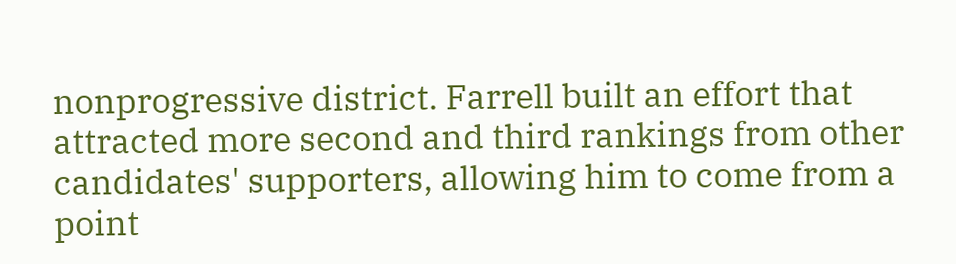nonprogressive district. Farrell built an effort that attracted more second and third rankings from other candidates' supporters, allowing him to come from a point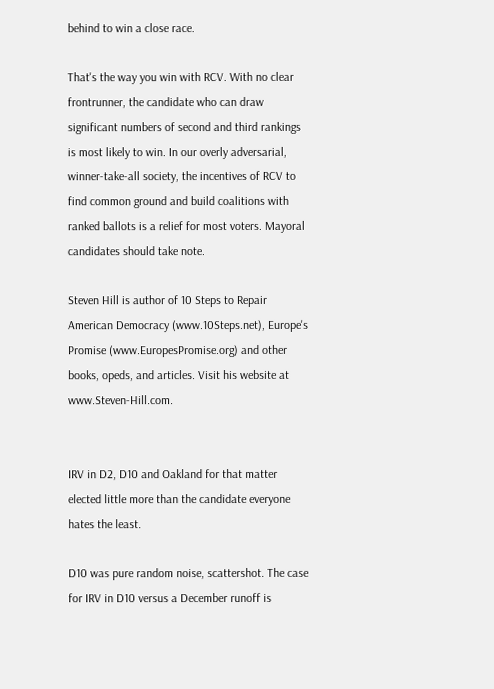behind to win a close race.

That's the way you win with RCV. With no clear frontrunner, the candidate who can draw significant numbers of second and third rankings is most likely to win. In our overly adversarial, winner-take-all society, the incentives of RCV to find common ground and build coalitions with ranked ballots is a relief for most voters. Mayoral candidates should take note.

Steven Hill is author of 10 Steps to Repair American Democracy (www.10Steps.net), Europe's Promise (www.EuropesPromise.org) and other books, opeds, and articles. Visit his website at www.Steven-Hill.com.


IRV in D2, D10 and Oakland for that matter elected little more than the candidate everyone hates the least.

D10 was pure random noise, scattershot. The case for IRV in D10 versus a December runoff is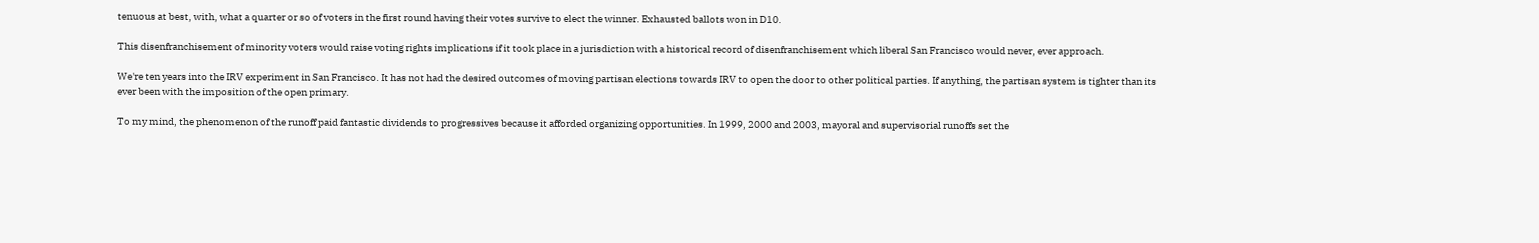tenuous at best, with, what a quarter or so of voters in the first round having their votes survive to elect the winner. Exhausted ballots won in D10.

This disenfranchisement of minority voters would raise voting rights implications if it took place in a jurisdiction with a historical record of disenfranchisement which liberal San Francisco would never, ever approach.

We're ten years into the IRV experiment in San Francisco. It has not had the desired outcomes of moving partisan elections towards IRV to open the door to other political parties. If anything, the partisan system is tighter than its ever been with the imposition of the open primary.

To my mind, the phenomenon of the runoff paid fantastic dividends to progressives because it afforded organizing opportunities. In 1999, 2000 and 2003, mayoral and supervisorial runoffs set the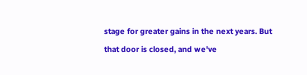stage for greater gains in the next years. But that door is closed, and we've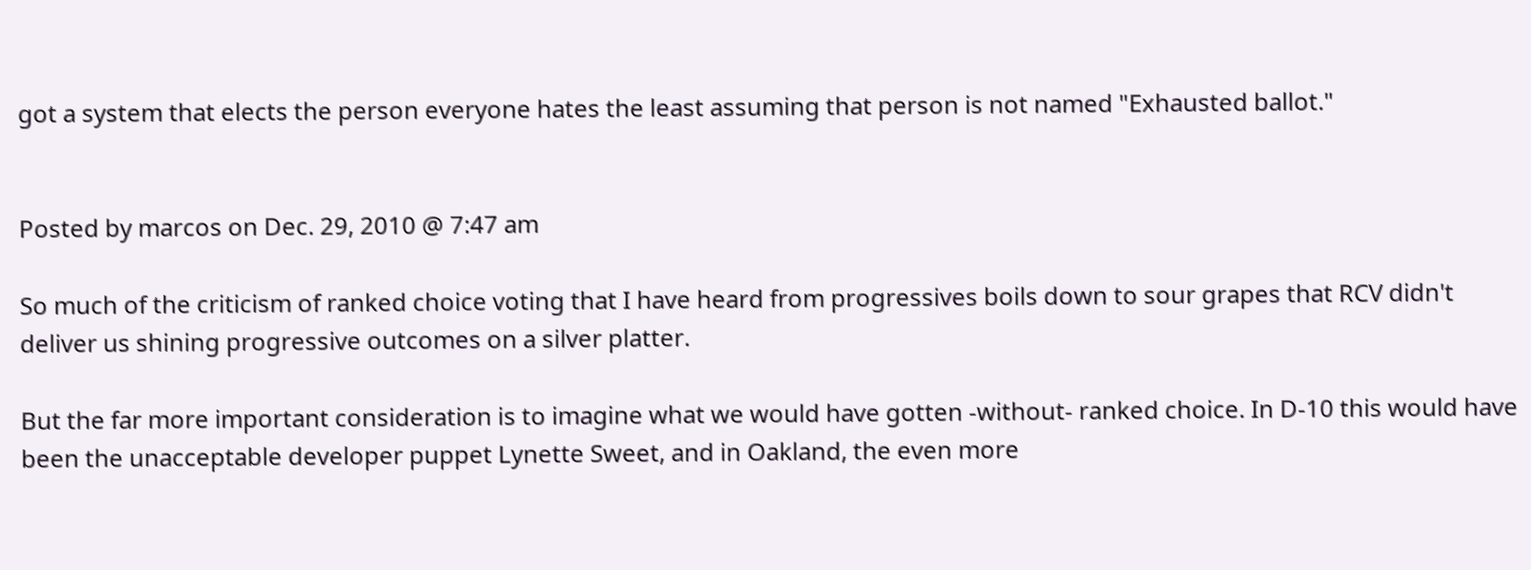got a system that elects the person everyone hates the least assuming that person is not named "Exhausted ballot."


Posted by marcos on Dec. 29, 2010 @ 7:47 am

So much of the criticism of ranked choice voting that I have heard from progressives boils down to sour grapes that RCV didn't deliver us shining progressive outcomes on a silver platter.

But the far more important consideration is to imagine what we would have gotten -without- ranked choice. In D-10 this would have been the unacceptable developer puppet Lynette Sweet, and in Oakland, the even more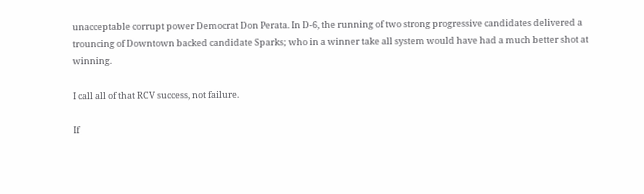unacceptable corrupt power Democrat Don Perata. In D-6, the running of two strong progressive candidates delivered a trouncing of Downtown backed candidate Sparks; who in a winner take all system would have had a much better shot at winning.

I call all of that RCV success, not failure.

If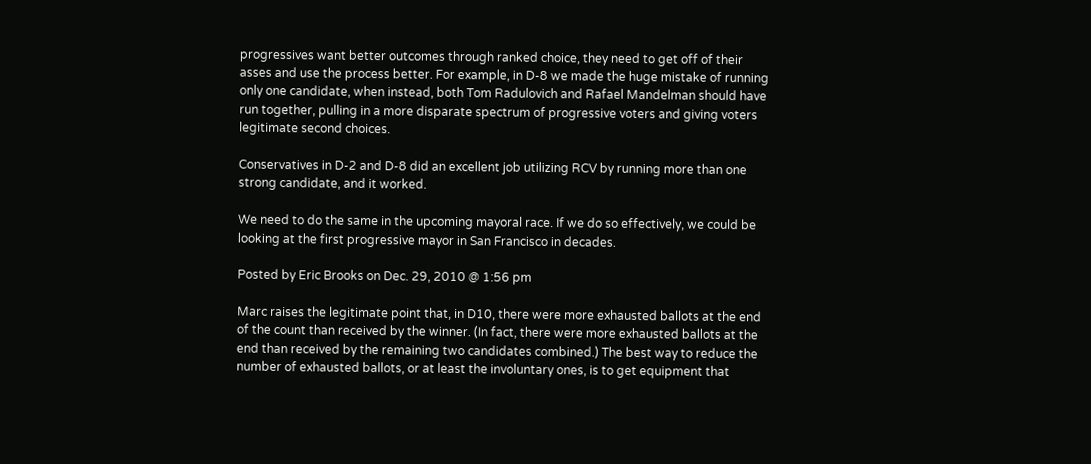progressives want better outcomes through ranked choice, they need to get off of their asses and use the process better. For example, in D-8 we made the huge mistake of running only one candidate, when instead, both Tom Radulovich and Rafael Mandelman should have run together, pulling in a more disparate spectrum of progressive voters and giving voters legitimate second choices.

Conservatives in D-2 and D-8 did an excellent job utilizing RCV by running more than one strong candidate, and it worked.

We need to do the same in the upcoming mayoral race. If we do so effectively, we could be looking at the first progressive mayor in San Francisco in decades.

Posted by Eric Brooks on Dec. 29, 2010 @ 1:56 pm

Marc raises the legitimate point that, in D10, there were more exhausted ballots at the end of the count than received by the winner. (In fact, there were more exhausted ballots at the end than received by the remaining two candidates combined.) The best way to reduce the number of exhausted ballots, or at least the involuntary ones, is to get equipment that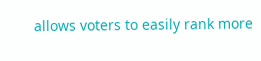allows voters to easily rank more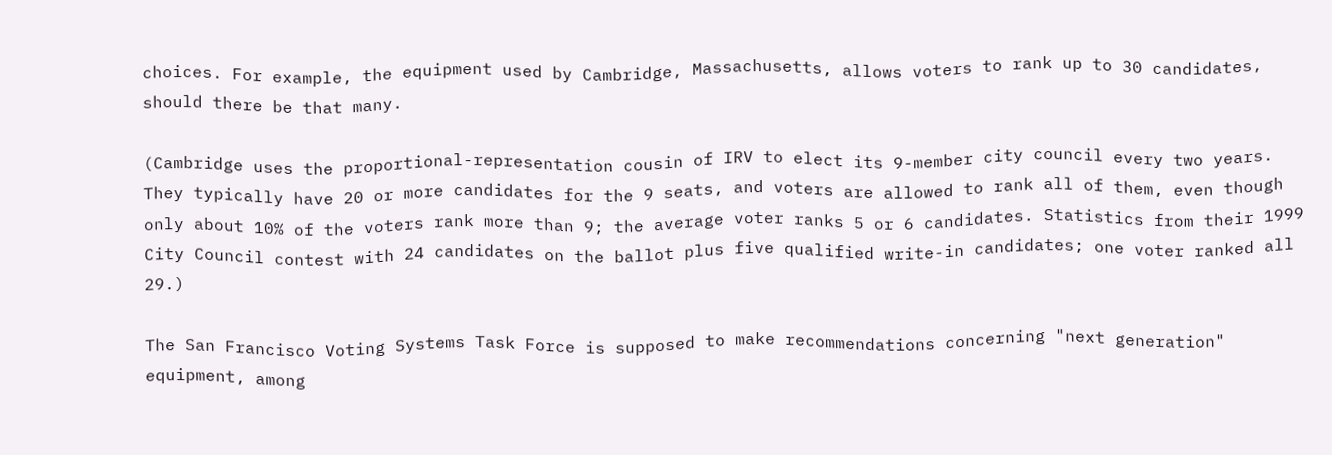choices. For example, the equipment used by Cambridge, Massachusetts, allows voters to rank up to 30 candidates, should there be that many.

(Cambridge uses the proportional-representation cousin of IRV to elect its 9-member city council every two years. They typically have 20 or more candidates for the 9 seats, and voters are allowed to rank all of them, even though only about 10% of the voters rank more than 9; the average voter ranks 5 or 6 candidates. Statistics from their 1999 City Council contest with 24 candidates on the ballot plus five qualified write-in candidates; one voter ranked all 29.)

The San Francisco Voting Systems Task Force is supposed to make recommendations concerning "next generation" equipment, among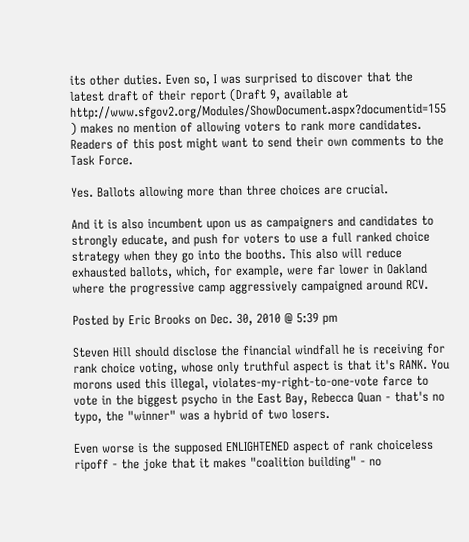its other duties. Even so, I was surprised to discover that the latest draft of their report (Draft 9, available at http://www.sfgov2.org/Modules/ShowDocument.aspx?documentid=155 ) makes no mention of allowing voters to rank more candidates. Readers of this post might want to send their own comments to the Task Force.

Yes. Ballots allowing more than three choices are crucial.

And it is also incumbent upon us as campaigners and candidates to strongly educate, and push for voters to use a full ranked choice strategy when they go into the booths. This also will reduce exhausted ballots, which, for example, were far lower in Oakland where the progressive camp aggressively campaigned around RCV.

Posted by Eric Brooks on Dec. 30, 2010 @ 5:39 pm

Steven Hill should disclose the financial windfall he is receiving for rank choice voting, whose only truthful aspect is that it's RANK. You morons used this illegal, violates-my-right-to-one-vote farce to vote in the biggest psycho in the East Bay, Rebecca Quan - that's no typo, the "winner" was a hybrid of two losers.

Even worse is the supposed ENLIGHTENED aspect of rank choiceless ripoff - the joke that it makes "coalition building" - no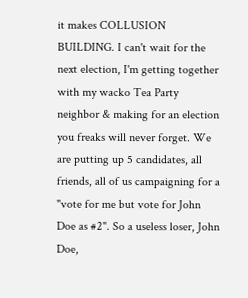it makes COLLUSION BUILDING. I can't wait for the next election, I'm getting together with my wacko Tea Party neighbor & making for an election you freaks will never forget. We are putting up 5 candidates, all friends, all of us campaigning for a "vote for me but vote for John Doe as #2". So a useless loser, John Doe,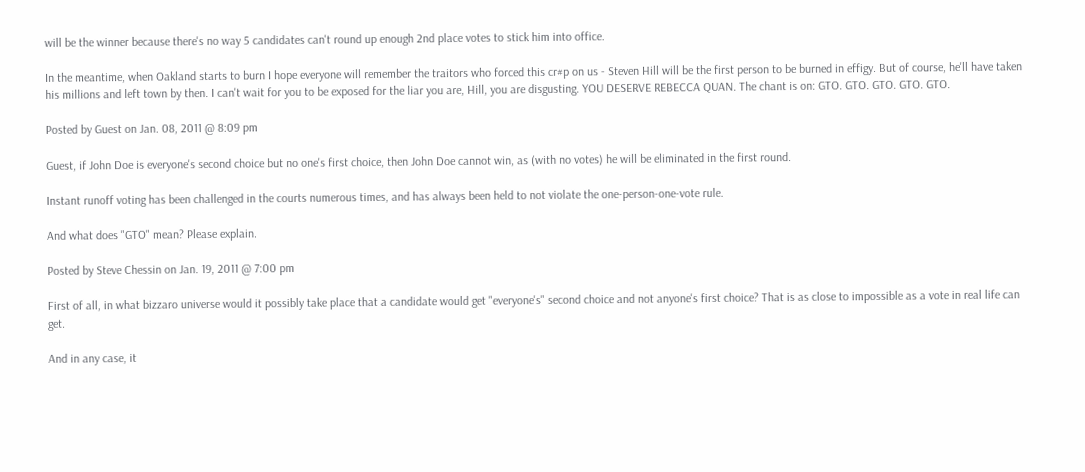will be the winner because there's no way 5 candidates can't round up enough 2nd place votes to stick him into office.

In the meantime, when Oakland starts to burn I hope everyone will remember the traitors who forced this cr#p on us - Steven Hill will be the first person to be burned in effigy. But of course, he'll have taken his millions and left town by then. I can't wait for you to be exposed for the liar you are, Hill, you are disgusting. YOU DESERVE REBECCA QUAN. The chant is on: GTO. GTO. GTO. GTO. GTO.

Posted by Guest on Jan. 08, 2011 @ 8:09 pm

Guest, if John Doe is everyone's second choice but no one's first choice, then John Doe cannot win, as (with no votes) he will be eliminated in the first round.

Instant runoff voting has been challenged in the courts numerous times, and has always been held to not violate the one-person-one-vote rule.

And what does "GTO" mean? Please explain.

Posted by Steve Chessin on Jan. 19, 2011 @ 7:00 pm

First of all, in what bizzaro universe would it possibly take place that a candidate would get "everyone's" second choice and not anyone's first choice? That is as close to impossible as a vote in real life can get.

And in any case, it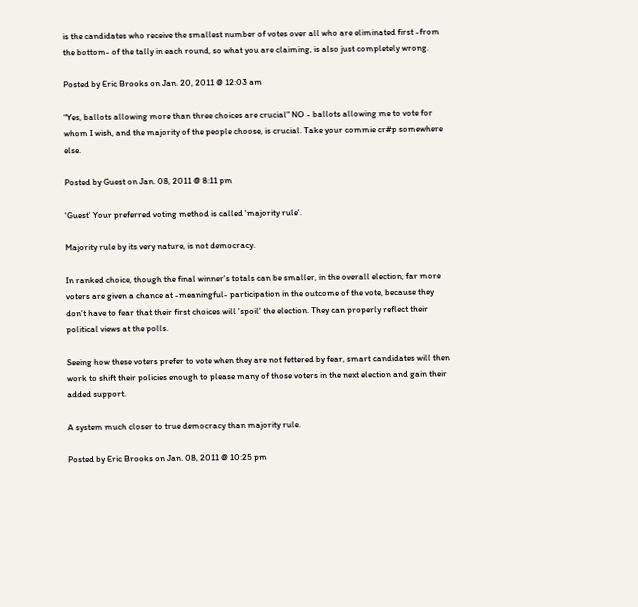is the candidates who receive the smallest number of votes over all who are eliminated first -from the bottom- of the tally in each round, so what you are claiming, is also just completely wrong.

Posted by Eric Brooks on Jan. 20, 2011 @ 12:03 am

"Yes, ballots allowing more than three choices are crucial" NO - ballots allowing me to vote for whom I wish, and the majority of the people choose, is crucial. Take your commie cr#p somewhere else.

Posted by Guest on Jan. 08, 2011 @ 8:11 pm

'Guest' Your preferred voting method is called 'majority rule'.

Majority rule by its very nature, is not democracy.

In ranked choice, though the final winner's totals can be smaller, in the overall election, far more voters are given a chance at -meaningful- participation in the outcome of the vote, because they don't have to fear that their first choices will 'spoil' the election. They can properly reflect their political views at the polls.

Seeing how these voters prefer to vote when they are not fettered by fear, smart candidates will then work to shift their policies enough to please many of those voters in the next election and gain their added support.

A system much closer to true democracy than majority rule.

Posted by Eric Brooks on Jan. 08, 2011 @ 10:25 pm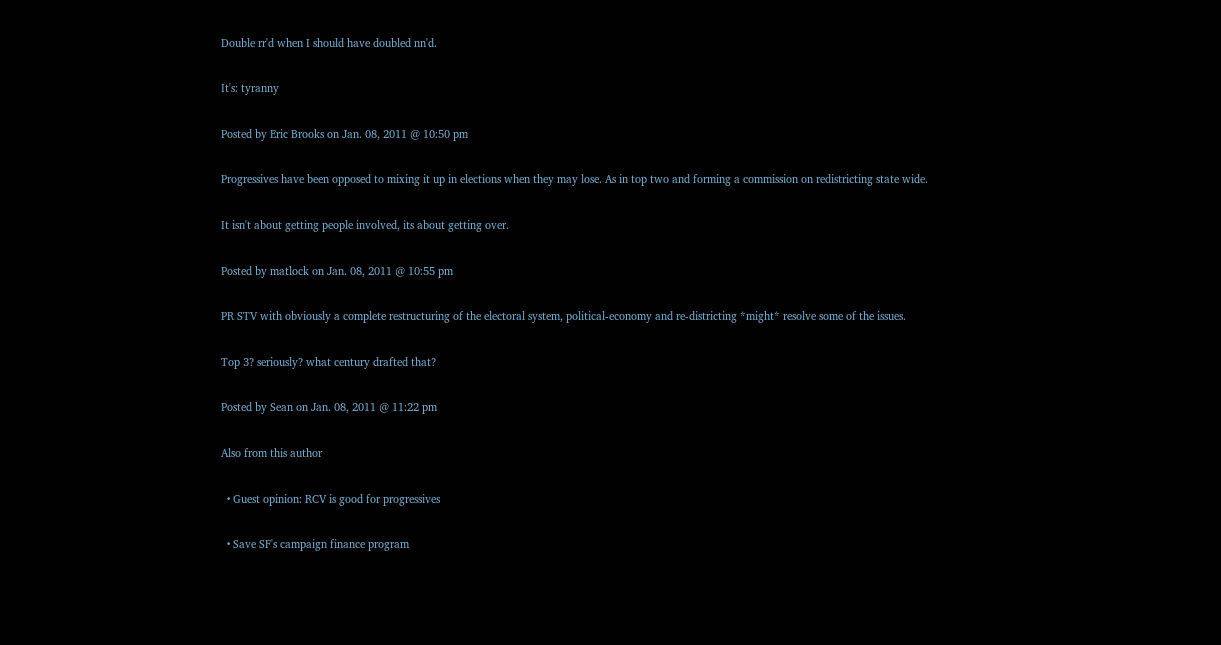Double rr'd when I should have doubled nn'd.

It's: tyranny

Posted by Eric Brooks on Jan. 08, 2011 @ 10:50 pm

Progressives have been opposed to mixing it up in elections when they may lose. As in top two and forming a commission on redistricting state wide.

It isn't about getting people involved, its about getting over.

Posted by matlock on Jan. 08, 2011 @ 10:55 pm

PR STV with obviously a complete restructuring of the electoral system, political-economy and re-districting *might* resolve some of the issues.

Top 3? seriously? what century drafted that?

Posted by Sean on Jan. 08, 2011 @ 11:22 pm

Also from this author

  • Guest opinion: RCV is good for progressives

  • Save SF's campaign finance program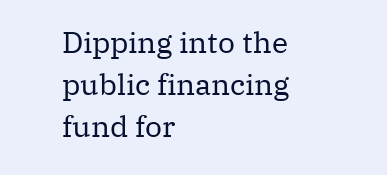Dipping into the public financing fund for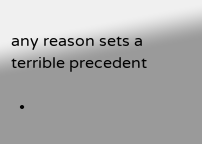any reason sets a terrible precedent

  •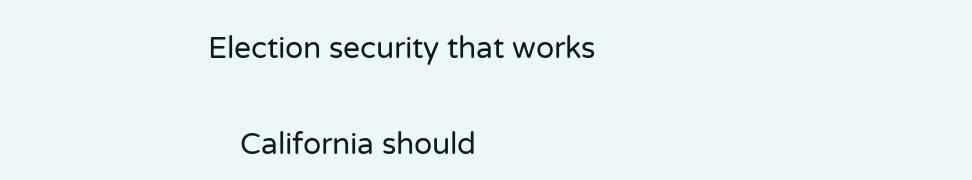Election security that works

    California should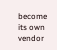become its own vendor